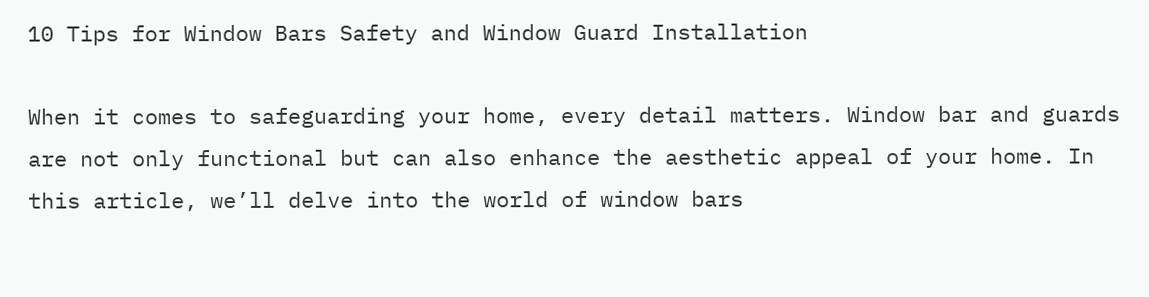10 Tips for Window Bars Safety and Window Guard Installation

When it comes to safeguarding your home, every detail matters. Window bar and guards are not only functional but can also enhance the aesthetic appeal of your home. In this article, we’ll delve into the world of window bars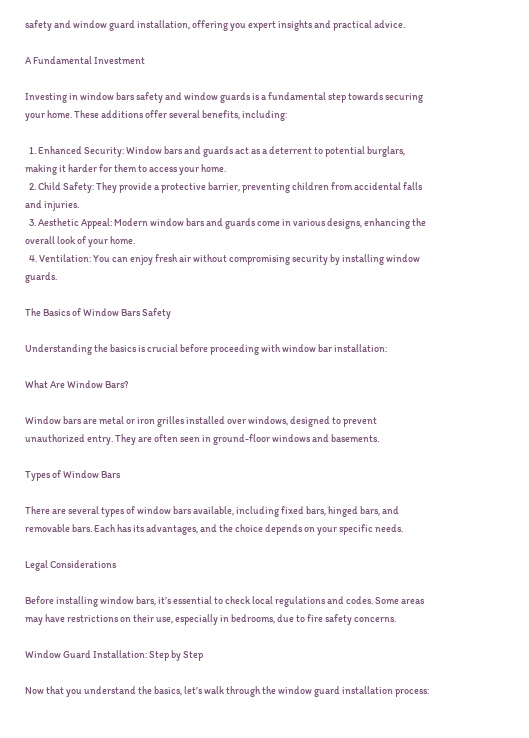safety and window guard installation, offering you expert insights and practical advice.

A Fundamental Investment

Investing in window bars safety and window guards is a fundamental step towards securing your home. These additions offer several benefits, including:

  1. Enhanced Security: Window bars and guards act as a deterrent to potential burglars, making it harder for them to access your home.
  2. Child Safety: They provide a protective barrier, preventing children from accidental falls and injuries.
  3. Aesthetic Appeal: Modern window bars and guards come in various designs, enhancing the overall look of your home.
  4. Ventilation: You can enjoy fresh air without compromising security by installing window guards.

The Basics of Window Bars Safety

Understanding the basics is crucial before proceeding with window bar installation:

What Are Window Bars?

Window bars are metal or iron grilles installed over windows, designed to prevent unauthorized entry. They are often seen in ground-floor windows and basements.

Types of Window Bars

There are several types of window bars available, including fixed bars, hinged bars, and removable bars. Each has its advantages, and the choice depends on your specific needs.

Legal Considerations

Before installing window bars, it’s essential to check local regulations and codes. Some areas may have restrictions on their use, especially in bedrooms, due to fire safety concerns.

Window Guard Installation: Step by Step

Now that you understand the basics, let’s walk through the window guard installation process: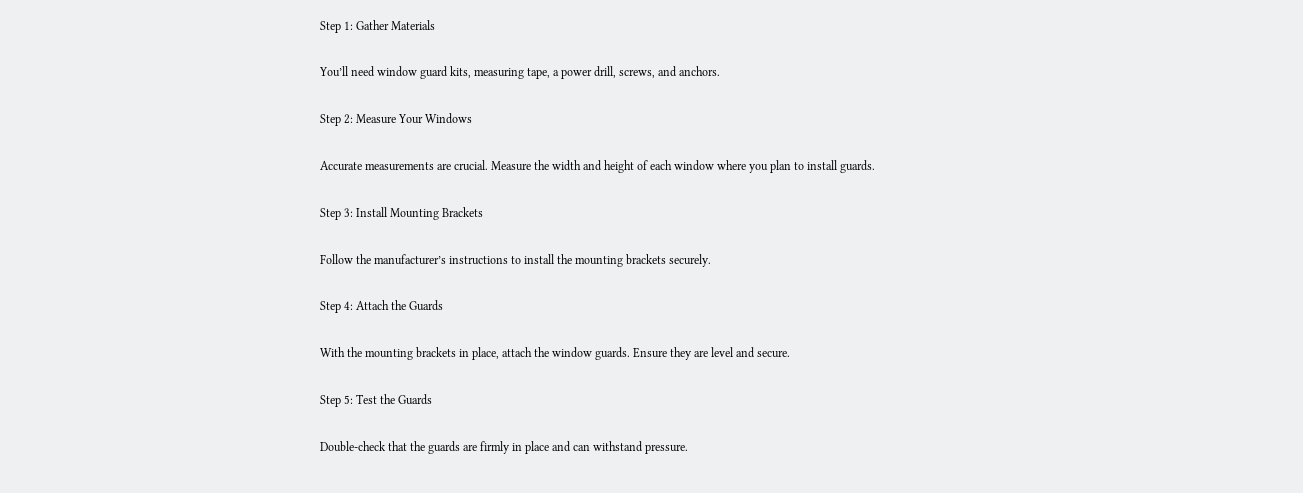Step 1: Gather Materials

You’ll need window guard kits, measuring tape, a power drill, screws, and anchors.

Step 2: Measure Your Windows

Accurate measurements are crucial. Measure the width and height of each window where you plan to install guards.

Step 3: Install Mounting Brackets

Follow the manufacturer’s instructions to install the mounting brackets securely.

Step 4: Attach the Guards

With the mounting brackets in place, attach the window guards. Ensure they are level and secure.

Step 5: Test the Guards

Double-check that the guards are firmly in place and can withstand pressure.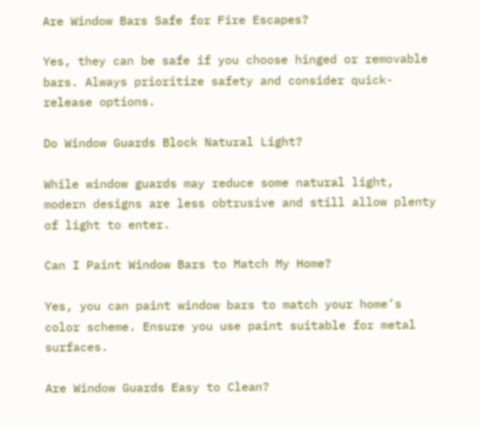Are Window Bars Safe for Fire Escapes?

Yes, they can be safe if you choose hinged or removable bars. Always prioritize safety and consider quick-release options.

Do Window Guards Block Natural Light?

While window guards may reduce some natural light, modern designs are less obtrusive and still allow plenty of light to enter.

Can I Paint Window Bars to Match My Home?

Yes, you can paint window bars to match your home’s color scheme. Ensure you use paint suitable for metal surfaces.

Are Window Guards Easy to Clean?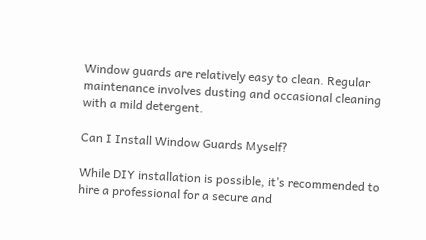Window guards are relatively easy to clean. Regular maintenance involves dusting and occasional cleaning with a mild detergent.

Can I Install Window Guards Myself?

While DIY installation is possible, it’s recommended to hire a professional for a secure and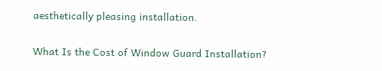aesthetically pleasing installation.

What Is the Cost of Window Guard Installation?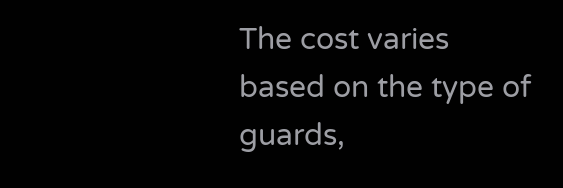The cost varies based on the type of guards,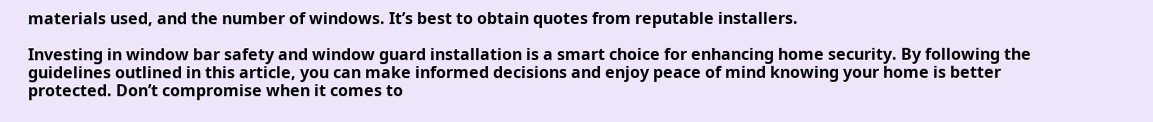materials used, and the number of windows. It’s best to obtain quotes from reputable installers.

Investing in window bar safety and window guard installation is a smart choice for enhancing home security. By following the guidelines outlined in this article, you can make informed decisions and enjoy peace of mind knowing your home is better protected. Don’t compromise when it comes to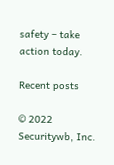safety – take action today.

Recent posts

© 2022 Securitywb, Inc.